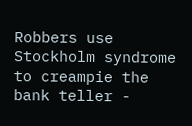Robbers use Stockholm syndrome to creampie the bank teller -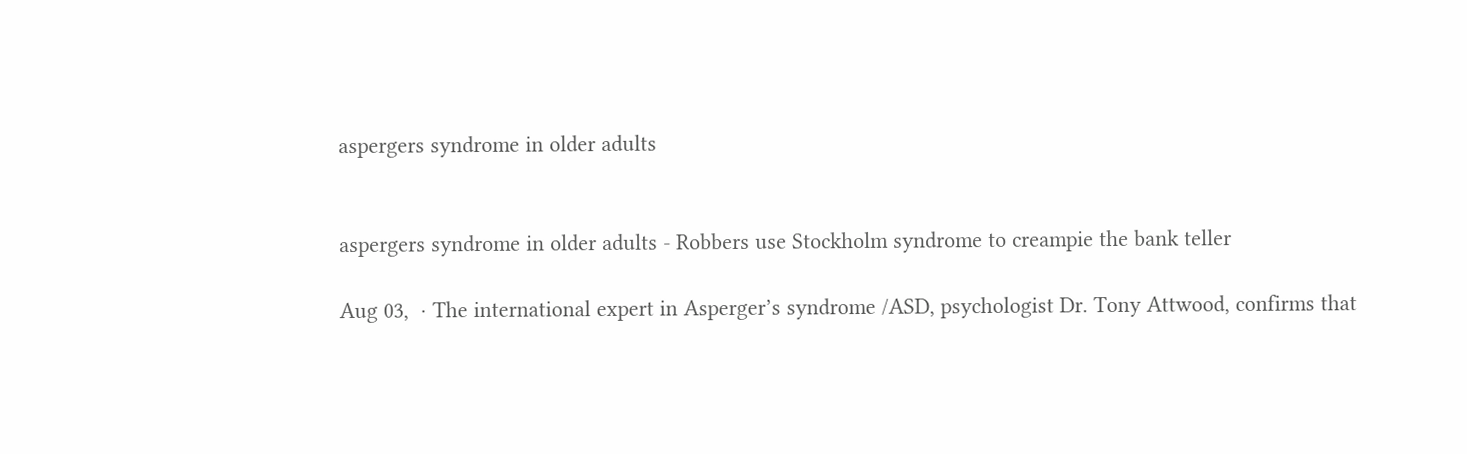aspergers syndrome in older adults


aspergers syndrome in older adults - Robbers use Stockholm syndrome to creampie the bank teller

Aug 03,  · The international expert in Asperger’s syndrome /ASD, psychologist Dr. Tony Attwood, confirms that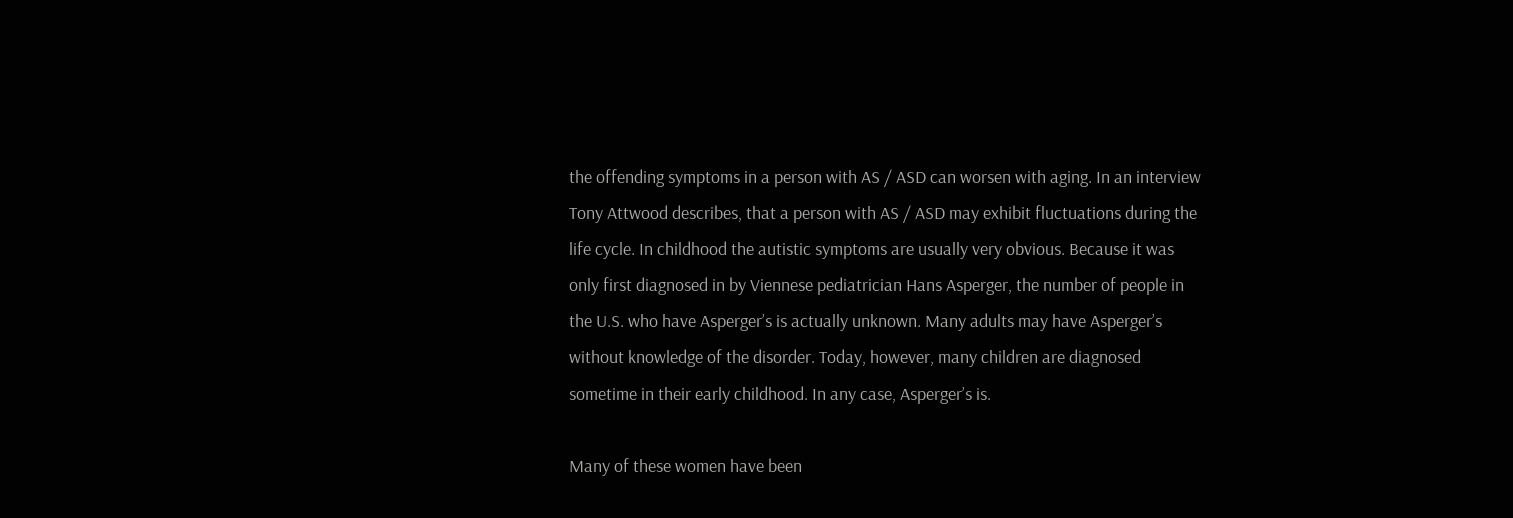the offending symptoms in a person with AS / ASD can worsen with aging. In an interview Tony Attwood describes, that a person with AS / ASD may exhibit fluctuations during the life cycle. In childhood the autistic symptoms are usually very obvious. Because it was only first diagnosed in by Viennese pediatrician Hans Asperger, the number of people in the U.S. who have Asperger’s is actually unknown. Many adults may have Asperger’s without knowledge of the disorder. Today, however, many children are diagnosed sometime in their early childhood. In any case, Asperger’s is.

Many of these women have been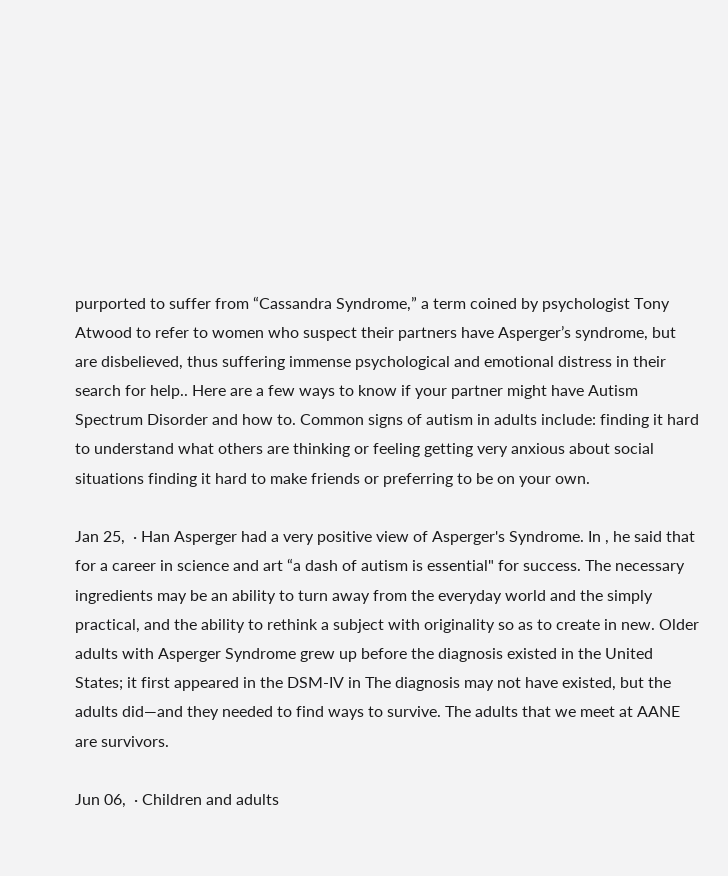purported to suffer from “Cassandra Syndrome,” a term coined by psychologist Tony Atwood to refer to women who suspect their partners have Asperger’s syndrome, but are disbelieved, thus suffering immense psychological and emotional distress in their search for help.. Here are a few ways to know if your partner might have Autism Spectrum Disorder and how to. Common signs of autism in adults include: finding it hard to understand what others are thinking or feeling getting very anxious about social situations finding it hard to make friends or preferring to be on your own.

Jan 25,  · Han Asperger had a very positive view of Asperger's Syndrome. In , he said that for a career in science and art “a dash of autism is essential" for success. The necessary ingredients may be an ability to turn away from the everyday world and the simply practical, and the ability to rethink a subject with originality so as to create in new. Older adults with Asperger Syndrome grew up before the diagnosis existed in the United States; it first appeared in the DSM-IV in The diagnosis may not have existed, but the adults did—and they needed to find ways to survive. The adults that we meet at AANE are survivors.

Jun 06,  · Children and adults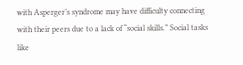with Asperger’s syndrome may have difficulty connecting with their peers due to a lack of “social skills.” Social tasks like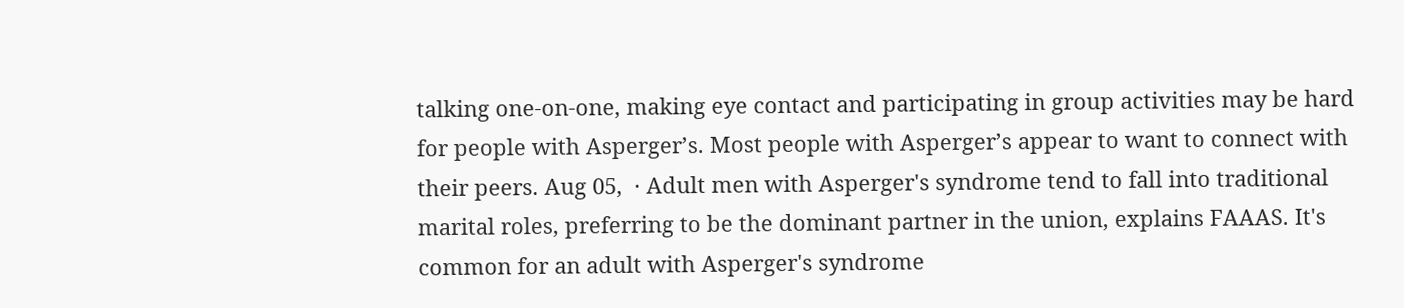talking one-on-one, making eye contact and participating in group activities may be hard for people with Asperger’s. Most people with Asperger’s appear to want to connect with their peers. Aug 05,  · Adult men with Asperger's syndrome tend to fall into traditional marital roles, preferring to be the dominant partner in the union, explains FAAAS. It's common for an adult with Asperger's syndrome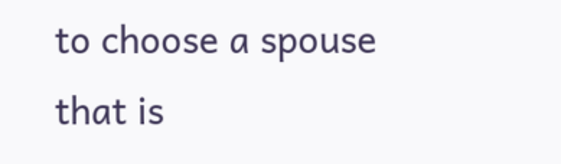to choose a spouse that is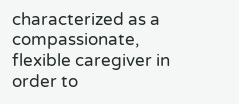characterized as a compassionate, flexible caregiver in order to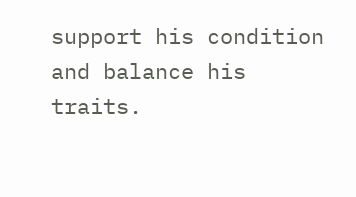support his condition and balance his traits.